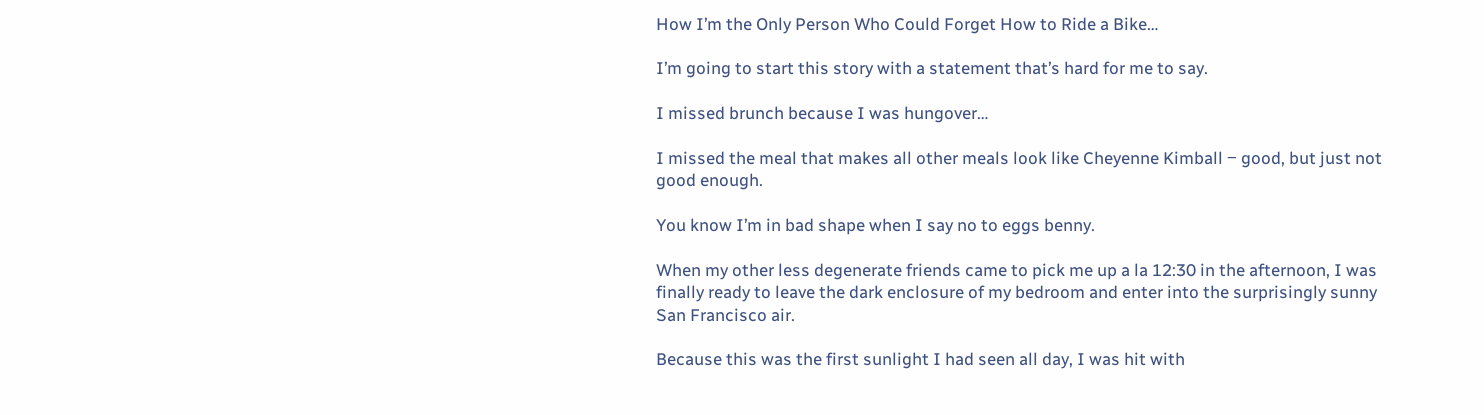How I’m the Only Person Who Could Forget How to Ride a Bike…

I’m going to start this story with a statement that’s hard for me to say.

I missed brunch because I was hungover…

I missed the meal that makes all other meals look like Cheyenne Kimball ‒ good, but just not good enough.

You know I’m in bad shape when I say no to eggs benny.

When my other less degenerate friends came to pick me up a la 12:30 in the afternoon, I was finally ready to leave the dark enclosure of my bedroom and enter into the surprisingly sunny San Francisco air.

Because this was the first sunlight I had seen all day, I was hit with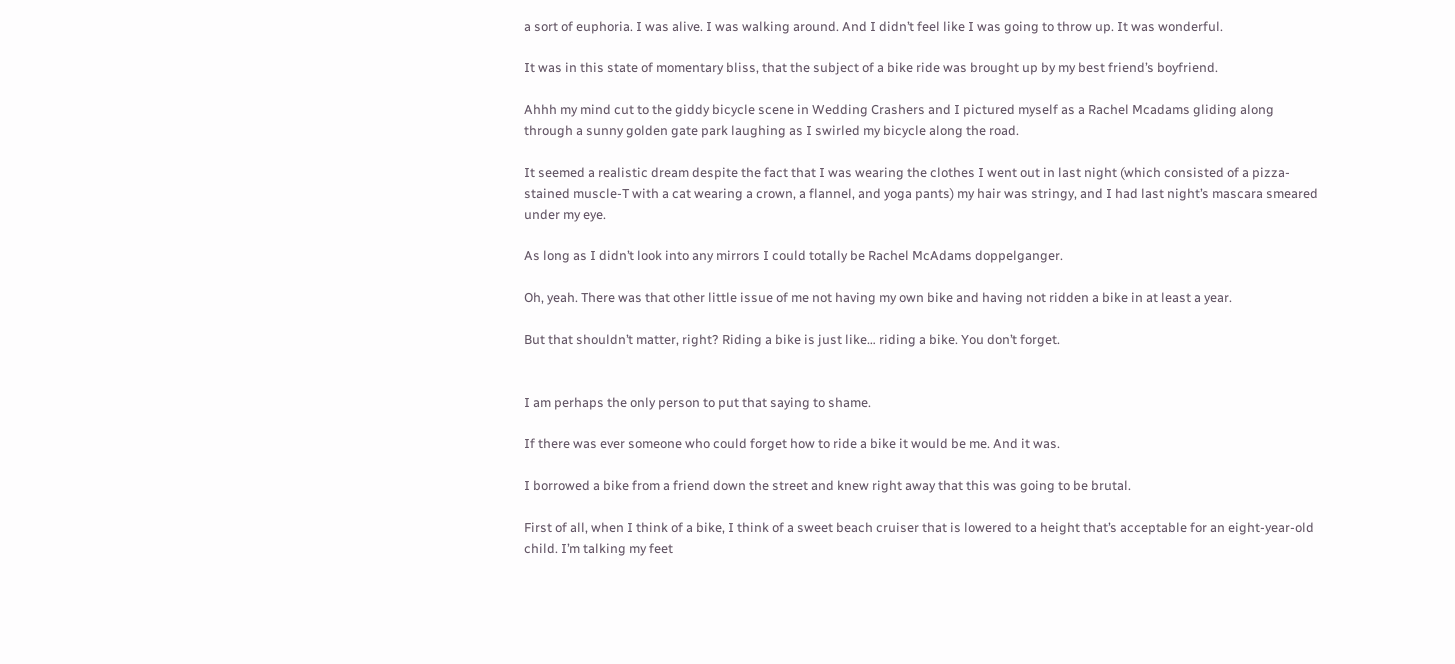a sort of euphoria. I was alive. I was walking around. And I didn’t feel like I was going to throw up. It was wonderful.

It was in this state of momentary bliss, that the subject of a bike ride was brought up by my best friend’s boyfriend.

Ahhh my mind cut to the giddy bicycle scene in Wedding Crashers and I pictured myself as a Rachel Mcadams gliding along through a sunny golden gate park laughing as I swirled my bicycle along the road.

It seemed a realistic dream despite the fact that I was wearing the clothes I went out in last night (which consisted of a pizza-stained muscle-T with a cat wearing a crown, a flannel, and yoga pants) my hair was stringy, and I had last night’s mascara smeared under my eye.

As long as I didn’t look into any mirrors I could totally be Rachel McAdams doppelganger.

Oh, yeah. There was that other little issue of me not having my own bike and having not ridden a bike in at least a year.

But that shouldn’t matter, right? Riding a bike is just like… riding a bike. You don’t forget.


I am perhaps the only person to put that saying to shame.

If there was ever someone who could forget how to ride a bike it would be me. And it was.

I borrowed a bike from a friend down the street and knew right away that this was going to be brutal.

First of all, when I think of a bike, I think of a sweet beach cruiser that is lowered to a height that’s acceptable for an eight-year-old child. I’m talking my feet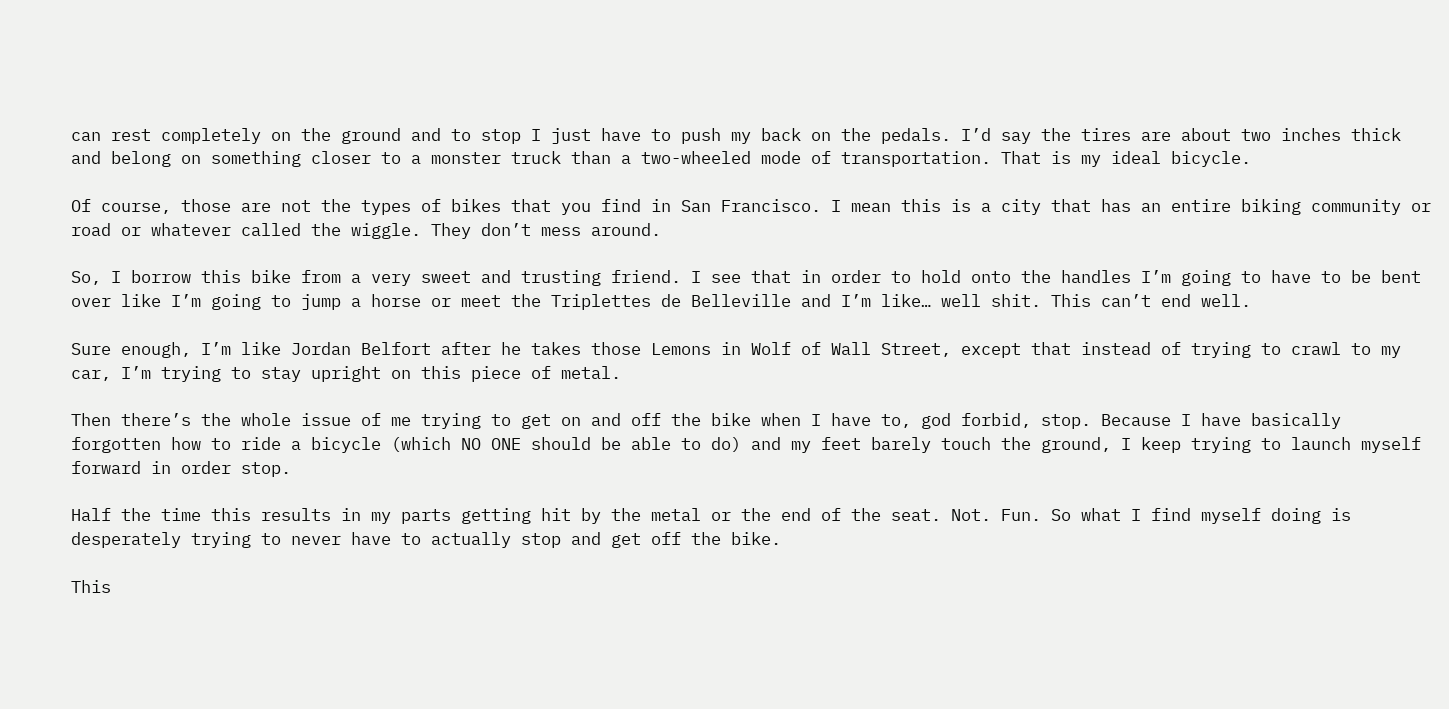can rest completely on the ground and to stop I just have to push my back on the pedals. I’d say the tires are about two inches thick and belong on something closer to a monster truck than a two-wheeled mode of transportation. That is my ideal bicycle.

Of course, those are not the types of bikes that you find in San Francisco. I mean this is a city that has an entire biking community or road or whatever called the wiggle. They don’t mess around.

So, I borrow this bike from a very sweet and trusting friend. I see that in order to hold onto the handles I’m going to have to be bent over like I’m going to jump a horse or meet the Triplettes de Belleville and I’m like… well shit. This can’t end well.

Sure enough, I’m like Jordan Belfort after he takes those Lemons in Wolf of Wall Street, except that instead of trying to crawl to my car, I’m trying to stay upright on this piece of metal.

Then there’s the whole issue of me trying to get on and off the bike when I have to, god forbid, stop. Because I have basically forgotten how to ride a bicycle (which NO ONE should be able to do) and my feet barely touch the ground, I keep trying to launch myself forward in order stop.

Half the time this results in my parts getting hit by the metal or the end of the seat. Not. Fun. So what I find myself doing is desperately trying to never have to actually stop and get off the bike.

This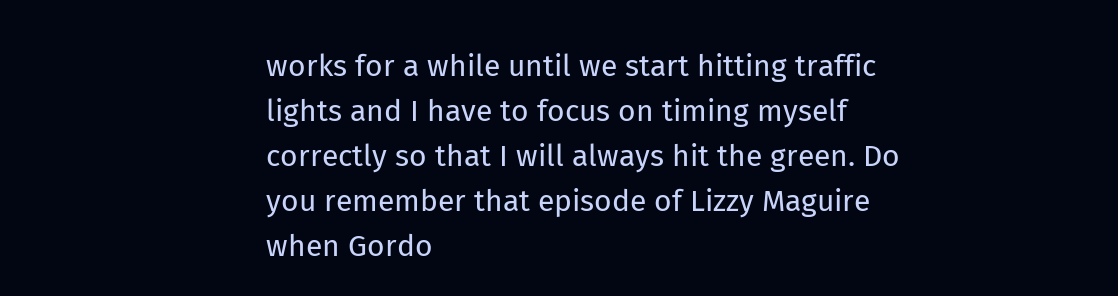works for a while until we start hitting traffic lights and I have to focus on timing myself correctly so that I will always hit the green. Do you remember that episode of Lizzy Maguire when Gordo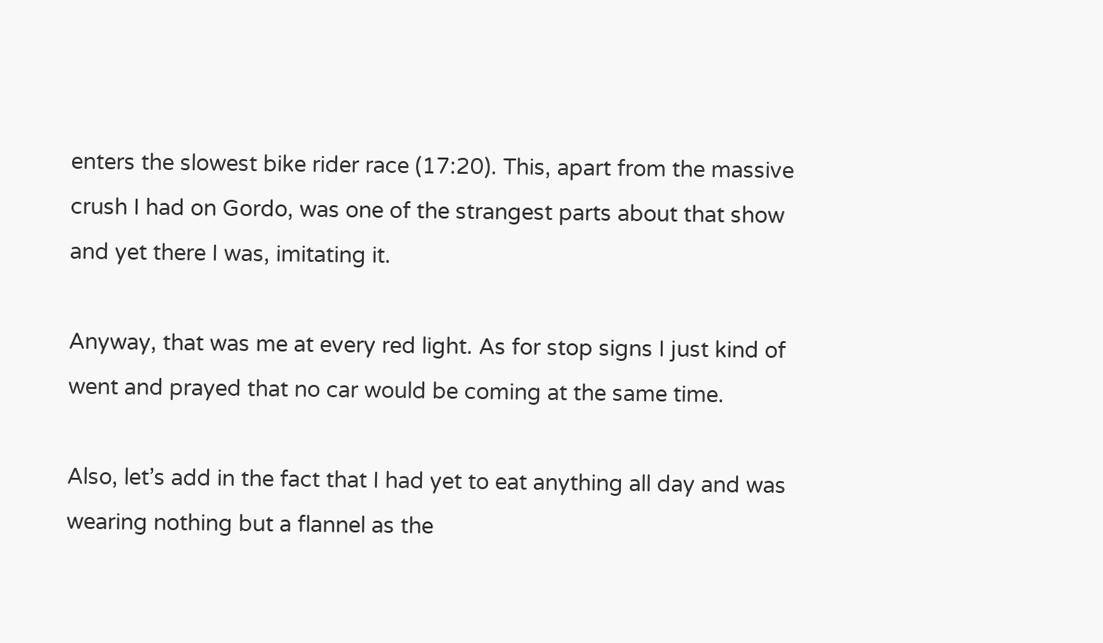enters the slowest bike rider race (17:20). This, apart from the massive crush I had on Gordo, was one of the strangest parts about that show and yet there I was, imitating it.

Anyway, that was me at every red light. As for stop signs I just kind of went and prayed that no car would be coming at the same time.

Also, let’s add in the fact that I had yet to eat anything all day and was wearing nothing but a flannel as the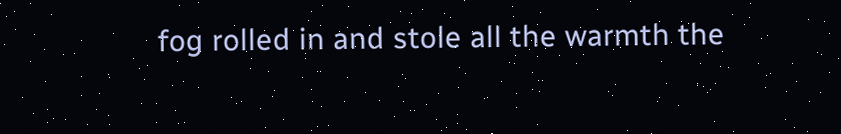fog rolled in and stole all the warmth the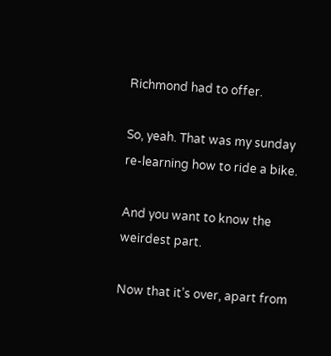Richmond had to offer.

So, yeah. That was my sunday re-learning how to ride a bike.

And you want to know the weirdest part.

Now that it’s over, apart from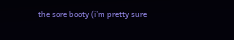the sore booty (i’m pretty sure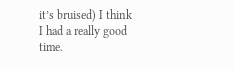it’s bruised) I think I had a really good time.